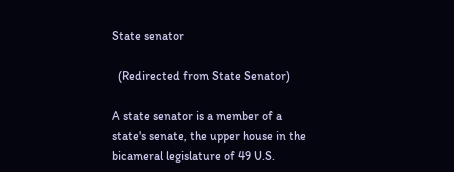State senator

  (Redirected from State Senator)

A state senator is a member of a state's senate, the upper house in the bicameral legislature of 49 U.S.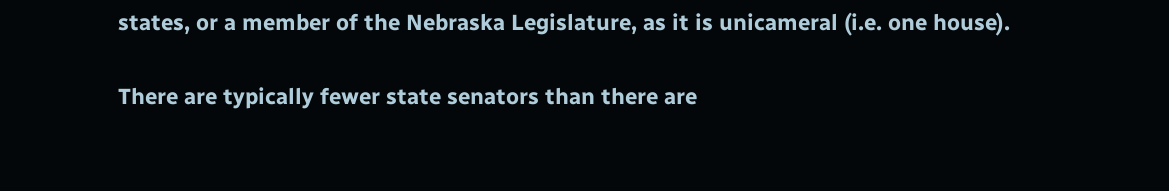states, or a member of the Nebraska Legislature, as it is unicameral (i.e. one house).

There are typically fewer state senators than there are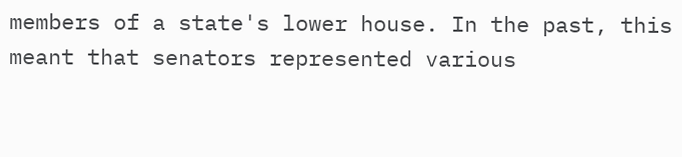members of a state's lower house. In the past, this meant that senators represented various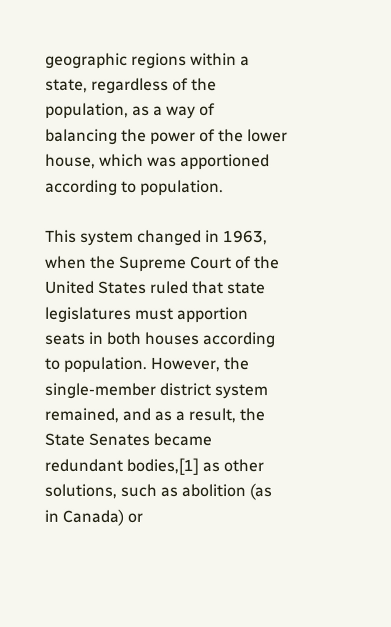geographic regions within a state, regardless of the population, as a way of balancing the power of the lower house, which was apportioned according to population.

This system changed in 1963, when the Supreme Court of the United States ruled that state legislatures must apportion seats in both houses according to population. However, the single-member district system remained, and as a result, the State Senates became redundant bodies,[1] as other solutions, such as abolition (as in Canada) or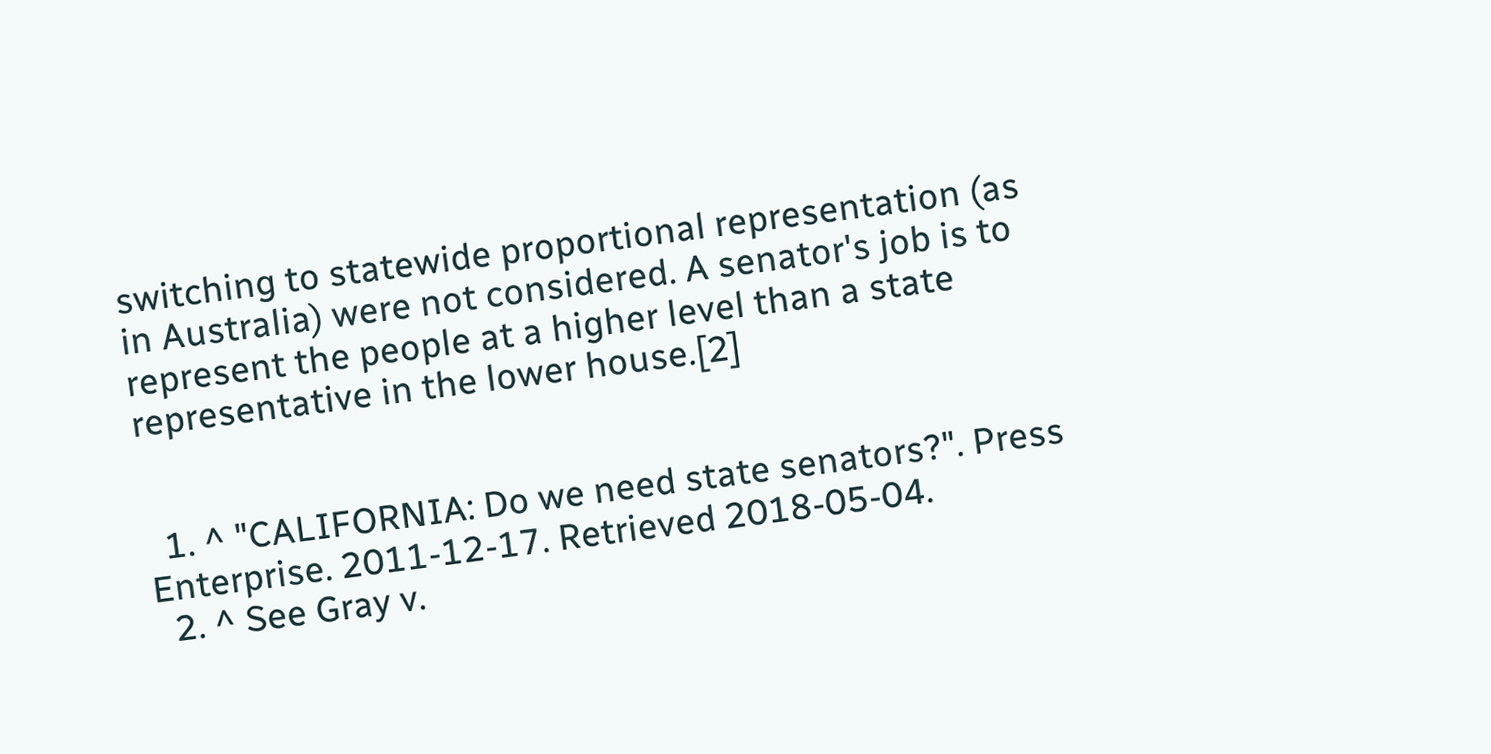switching to statewide proportional representation (as in Australia) were not considered. A senator's job is to represent the people at a higher level than a state representative in the lower house.[2]


  1. ^ "CALIFORNIA: Do we need state senators?". Press Enterprise. 2011-12-17. Retrieved 2018-05-04.
  2. ^ See Gray v.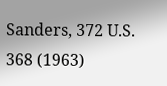Sanders, 372 U.S. 368 (1963)